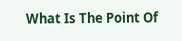What Is The Point Of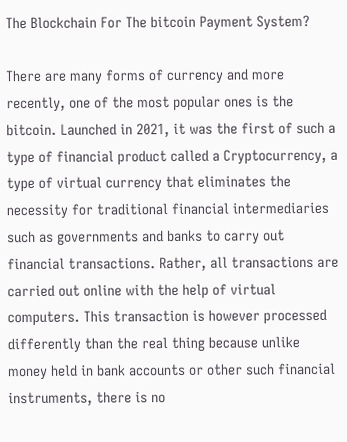The Blockchain For The bitcoin Payment System?

There are many forms of currency and more recently, one of the most popular ones is the bitcoin. Launched in 2021, it was the first of such a type of financial product called a Cryptocurrency, a type of virtual currency that eliminates the necessity for traditional financial intermediaries such as governments and banks to carry out financial transactions. Rather, all transactions are carried out online with the help of virtual computers. This transaction is however processed differently than the real thing because unlike money held in bank accounts or other such financial instruments, there is no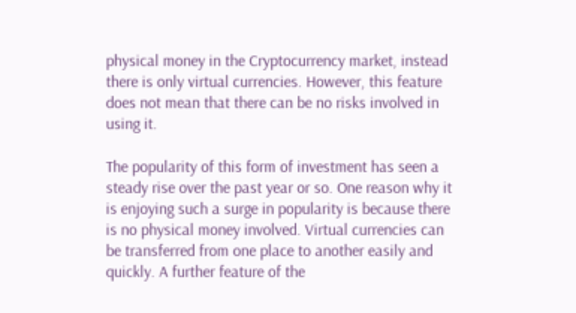physical money in the Cryptocurrency market, instead there is only virtual currencies. However, this feature does not mean that there can be no risks involved in using it.

The popularity of this form of investment has seen a steady rise over the past year or so. One reason why it is enjoying such a surge in popularity is because there is no physical money involved. Virtual currencies can be transferred from one place to another easily and quickly. A further feature of the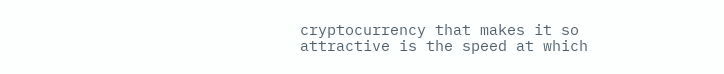cryptocurrency that makes it so attractive is the speed at which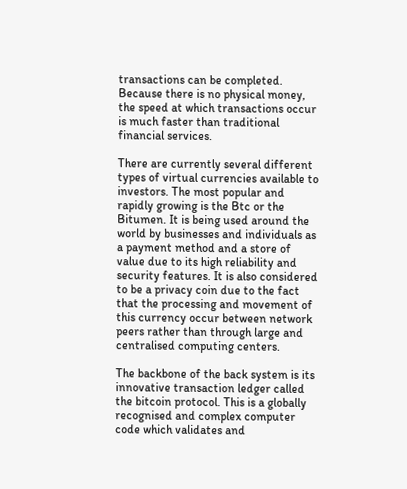transactions can be completed. Because there is no physical money, the speed at which transactions occur is much faster than traditional financial services.

There are currently several different types of virtual currencies available to investors. The most popular and rapidly growing is the Btc or the Bitumen. It is being used around the world by businesses and individuals as a payment method and a store of value due to its high reliability and security features. It is also considered to be a privacy coin due to the fact that the processing and movement of this currency occur between network peers rather than through large and centralised computing centers.

The backbone of the back system is its innovative transaction ledger called the bitcoin protocol. This is a globally recognised and complex computer code which validates and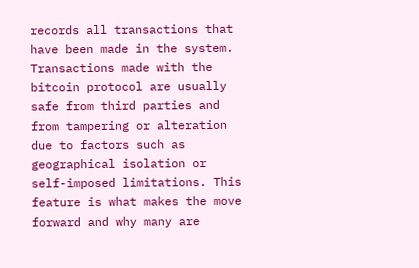records all transactions that have been made in the system. Transactions made with the bitcoin protocol are usually safe from third parties and from tampering or alteration due to factors such as geographical isolation or self-imposed limitations. This feature is what makes the move forward and why many are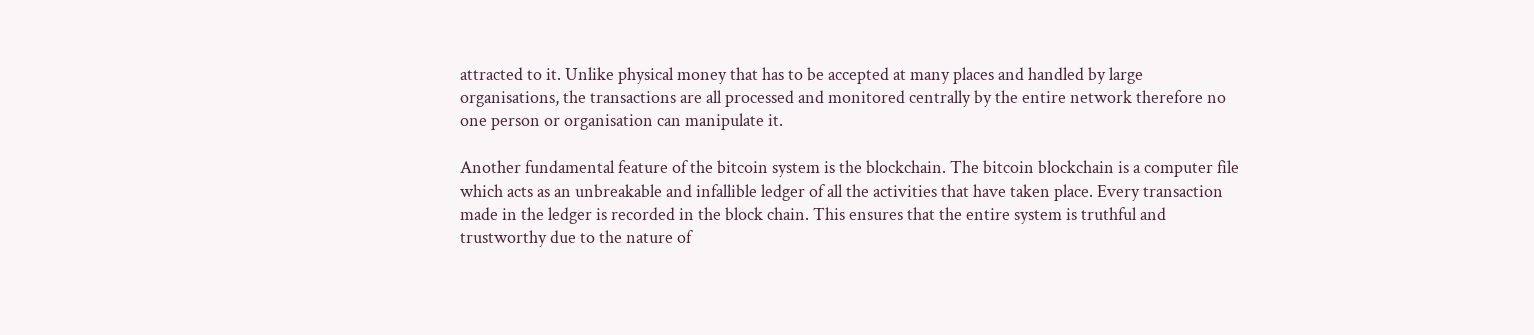attracted to it. Unlike physical money that has to be accepted at many places and handled by large organisations, the transactions are all processed and monitored centrally by the entire network therefore no one person or organisation can manipulate it.

Another fundamental feature of the bitcoin system is the blockchain. The bitcoin blockchain is a computer file which acts as an unbreakable and infallible ledger of all the activities that have taken place. Every transaction made in the ledger is recorded in the block chain. This ensures that the entire system is truthful and trustworthy due to the nature of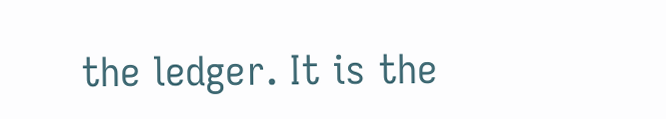the ledger. It is the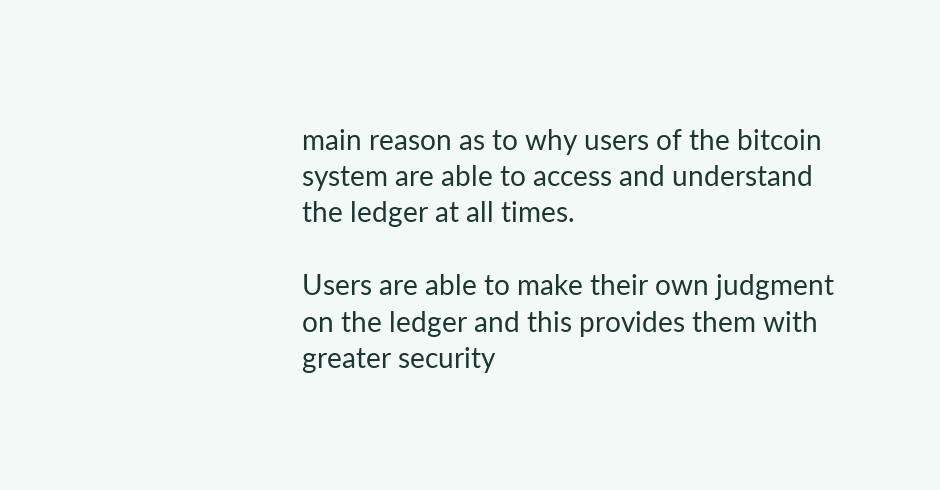main reason as to why users of the bitcoin system are able to access and understand the ledger at all times.

Users are able to make their own judgment on the ledger and this provides them with greater security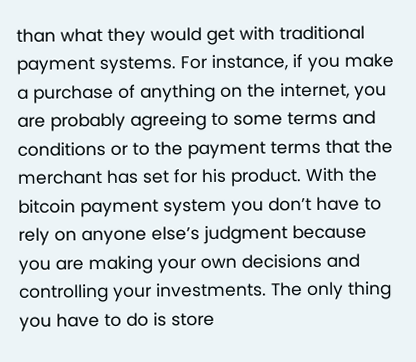than what they would get with traditional payment systems. For instance, if you make a purchase of anything on the internet, you are probably agreeing to some terms and conditions or to the payment terms that the merchant has set for his product. With the bitcoin payment system you don’t have to rely on anyone else’s judgment because you are making your own decisions and controlling your investments. The only thing you have to do is store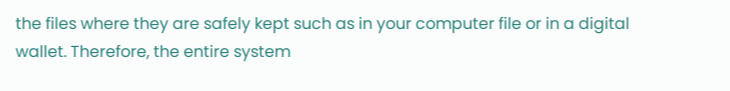the files where they are safely kept such as in your computer file or in a digital wallet. Therefore, the entire system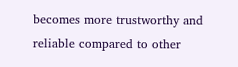becomes more trustworthy and reliable compared to other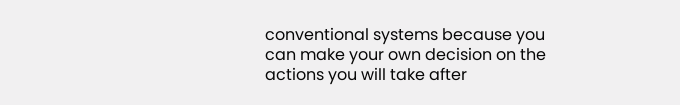conventional systems because you can make your own decision on the actions you will take after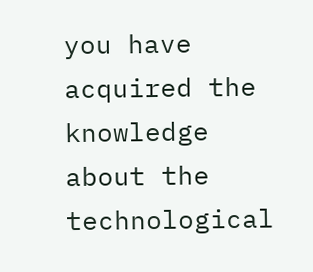you have acquired the knowledge about the technological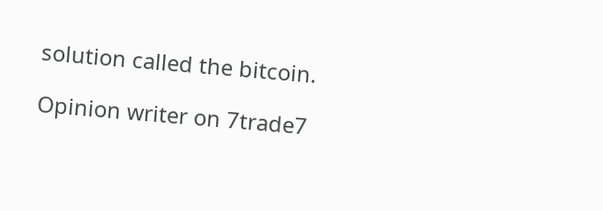solution called the bitcoin.

Opinion writer on 7trade7